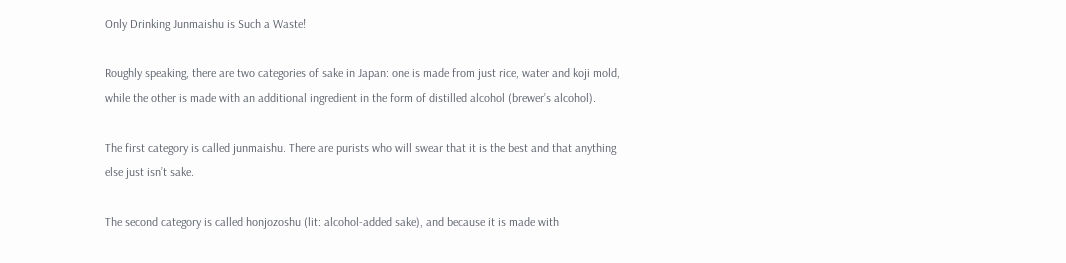Only Drinking Junmaishu is Such a Waste!

Roughly speaking, there are two categories of sake in Japan: one is made from just rice, water and koji mold, while the other is made with an additional ingredient in the form of distilled alcohol (brewer’s alcohol).

The first category is called junmaishu. There are purists who will swear that it is the best and that anything else just isn’t sake.

The second category is called honjozoshu (lit: alcohol-added sake), and because it is made with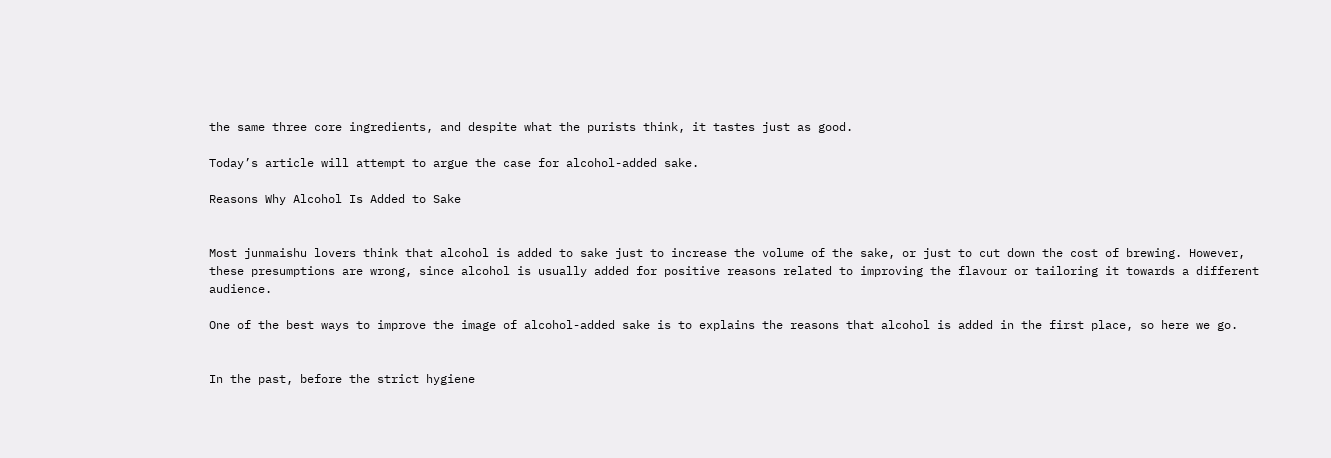the same three core ingredients, and despite what the purists think, it tastes just as good.

Today’s article will attempt to argue the case for alcohol-added sake.

Reasons Why Alcohol Is Added to Sake


Most junmaishu lovers think that alcohol is added to sake just to increase the volume of the sake, or just to cut down the cost of brewing. However, these presumptions are wrong, since alcohol is usually added for positive reasons related to improving the flavour or tailoring it towards a different audience.

One of the best ways to improve the image of alcohol-added sake is to explains the reasons that alcohol is added in the first place, so here we go.


In the past, before the strict hygiene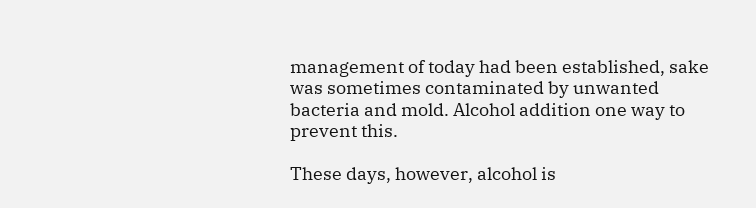management of today had been established, sake was sometimes contaminated by unwanted bacteria and mold. Alcohol addition one way to prevent this.

These days, however, alcohol is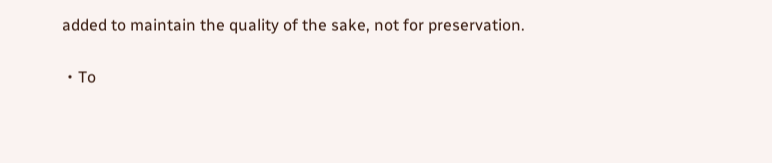added to maintain the quality of the sake, not for preservation.

・To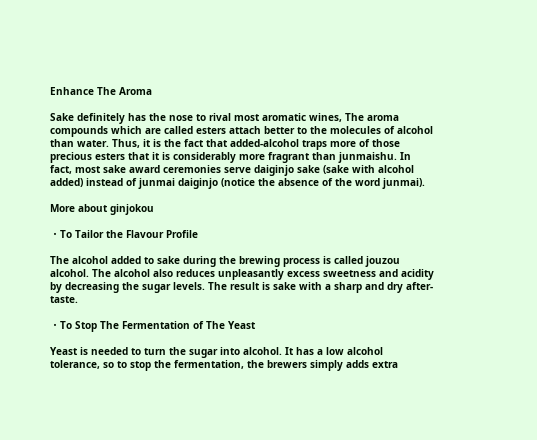Enhance The Aroma

Sake definitely has the nose to rival most aromatic wines, The aroma compounds which are called esters attach better to the molecules of alcohol than water. Thus, it is the fact that added-alcohol traps more of those precious esters that it is considerably more fragrant than junmaishu. In fact, most sake award ceremonies serve daiginjo sake (sake with alcohol added) instead of junmai daiginjo (notice the absence of the word junmai).

More about ginjokou

・To Tailor the Flavour Profile

The alcohol added to sake during the brewing process is called jouzou alcohol. The alcohol also reduces unpleasantly excess sweetness and acidity by decreasing the sugar levels. The result is sake with a sharp and dry after-taste.

・To Stop The Fermentation of The Yeast

Yeast is needed to turn the sugar into alcohol. It has a low alcohol tolerance, so to stop the fermentation, the brewers simply adds extra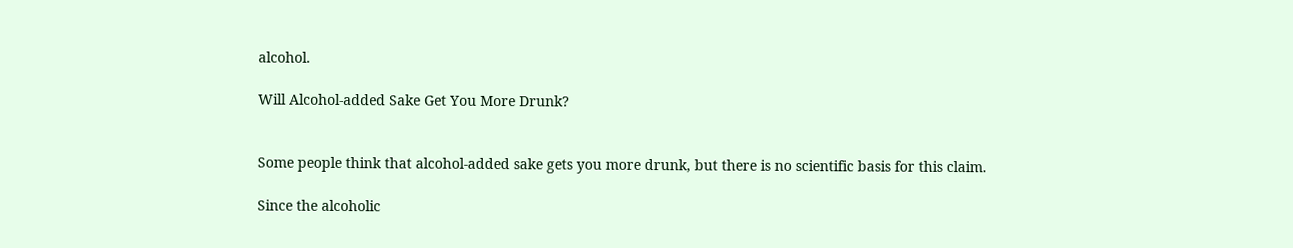alcohol.

Will Alcohol-added Sake Get You More Drunk?


Some people think that alcohol-added sake gets you more drunk, but there is no scientific basis for this claim.

Since the alcoholic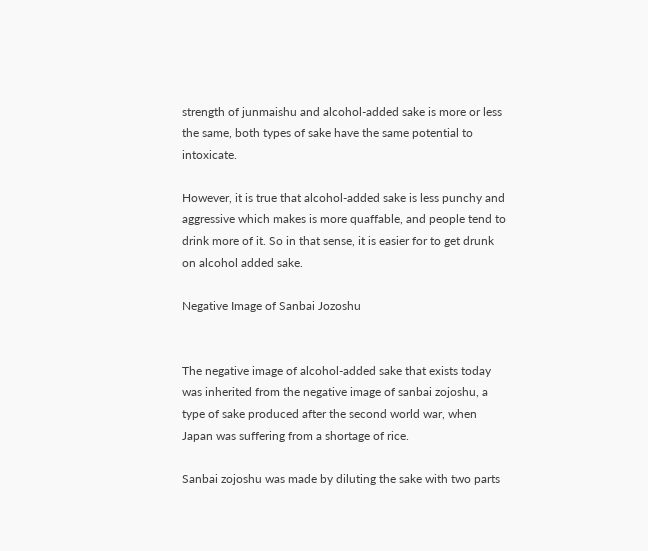strength of junmaishu and alcohol-added sake is more or less the same, both types of sake have the same potential to intoxicate.

However, it is true that alcohol-added sake is less punchy and aggressive which makes is more quaffable, and people tend to drink more of it. So in that sense, it is easier for to get drunk on alcohol added sake.

Negative Image of Sanbai Jozoshu


The negative image of alcohol-added sake that exists today was inherited from the negative image of sanbai zojoshu, a type of sake produced after the second world war, when Japan was suffering from a shortage of rice.

Sanbai zojoshu was made by diluting the sake with two parts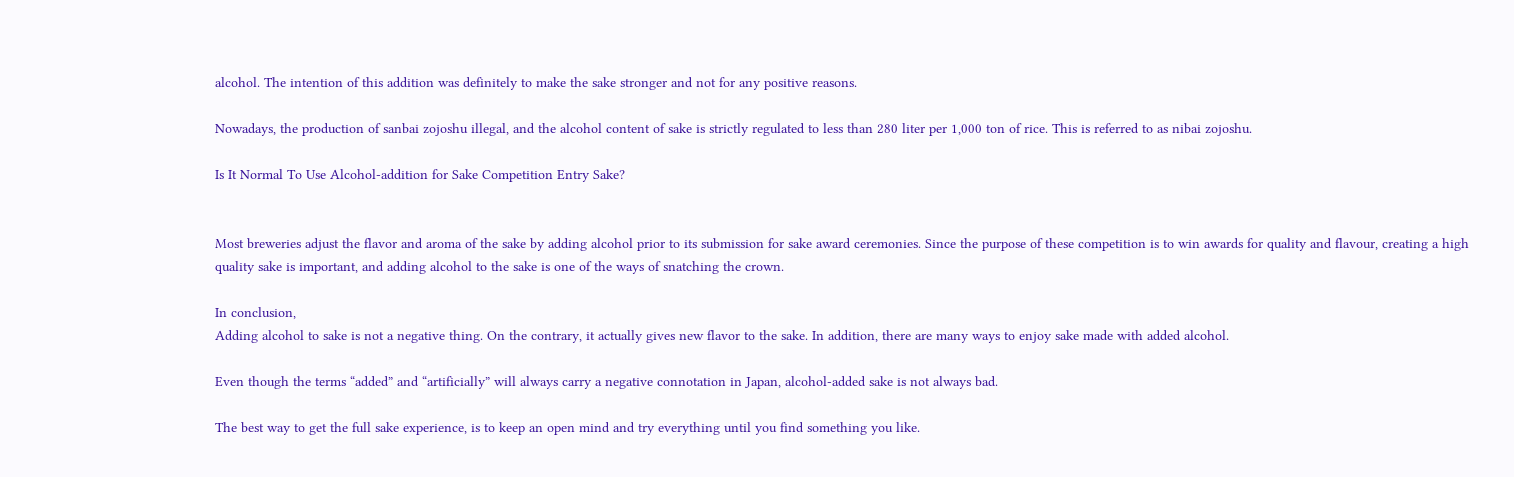alcohol. The intention of this addition was definitely to make the sake stronger and not for any positive reasons.

Nowadays, the production of sanbai zojoshu illegal, and the alcohol content of sake is strictly regulated to less than 280 liter per 1,000 ton of rice. This is referred to as nibai zojoshu.

Is It Normal To Use Alcohol-addition for Sake Competition Entry Sake?


Most breweries adjust the flavor and aroma of the sake by adding alcohol prior to its submission for sake award ceremonies. Since the purpose of these competition is to win awards for quality and flavour, creating a high quality sake is important, and adding alcohol to the sake is one of the ways of snatching the crown.

In conclusion,
Adding alcohol to sake is not a negative thing. On the contrary, it actually gives new flavor to the sake. In addition, there are many ways to enjoy sake made with added alcohol.

Even though the terms “added” and “artificially” will always carry a negative connotation in Japan, alcohol-added sake is not always bad.

The best way to get the full sake experience, is to keep an open mind and try everything until you find something you like.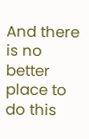And there is no better place to do this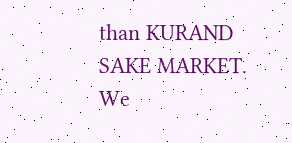than KURAND SAKE MARKET. We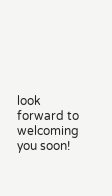look forward to welcoming you soon!